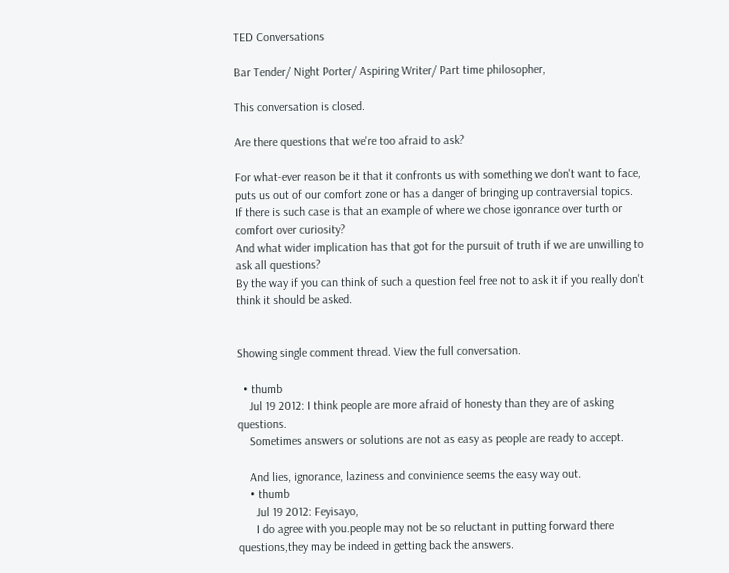TED Conversations

Bar Tender/ Night Porter/ Aspiring Writer/ Part time philosopher,

This conversation is closed.

Are there questions that we're too afraid to ask?

For what-ever reason be it that it confronts us with something we don't want to face, puts us out of our comfort zone or has a danger of bringing up contraversial topics.
If there is such case is that an example of where we chose igonrance over turth or comfort over curiosity?
And what wider implication has that got for the pursuit of truth if we are unwilling to ask all questions?
By the way if you can think of such a question feel free not to ask it if you really don't think it should be asked.


Showing single comment thread. View the full conversation.

  • thumb
    Jul 19 2012: I think people are more afraid of honesty than they are of asking questions.
    Sometimes answers or solutions are not as easy as people are ready to accept.

    And lies, ignorance, laziness and convinience seems the easy way out.
    • thumb
      Jul 19 2012: Feyisayo,
      I do agree with you.people may not be so reluctant in putting forward there questions,they may be indeed in getting back the answers.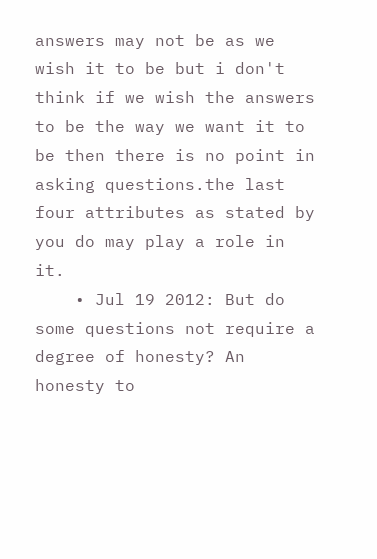answers may not be as we wish it to be but i don't think if we wish the answers to be the way we want it to be then there is no point in asking questions.the last four attributes as stated by you do may play a role in it.
    • Jul 19 2012: But do some questions not require a degree of honesty? An honesty to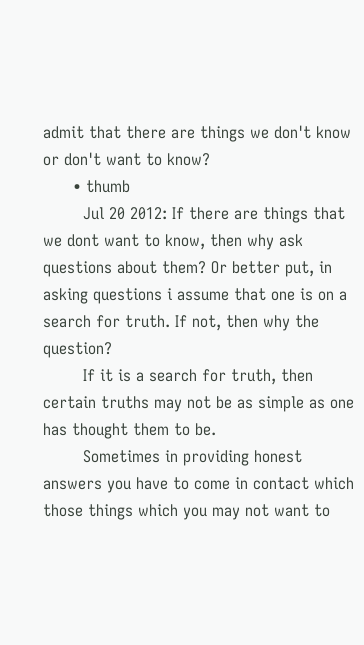admit that there are things we don't know or don't want to know?
      • thumb
        Jul 20 2012: If there are things that we dont want to know, then why ask questions about them? Or better put, in asking questions i assume that one is on a search for truth. If not, then why the question?
        If it is a search for truth, then certain truths may not be as simple as one has thought them to be.
        Sometimes in providing honest answers you have to come in contact which those things which you may not want to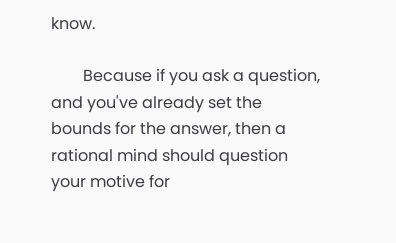know.

        Because if you ask a question, and you've already set the bounds for the answer, then a rational mind should question your motive for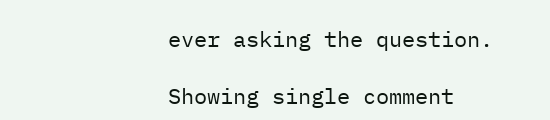ever asking the question.

Showing single comment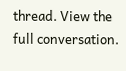thread. View the full conversation.